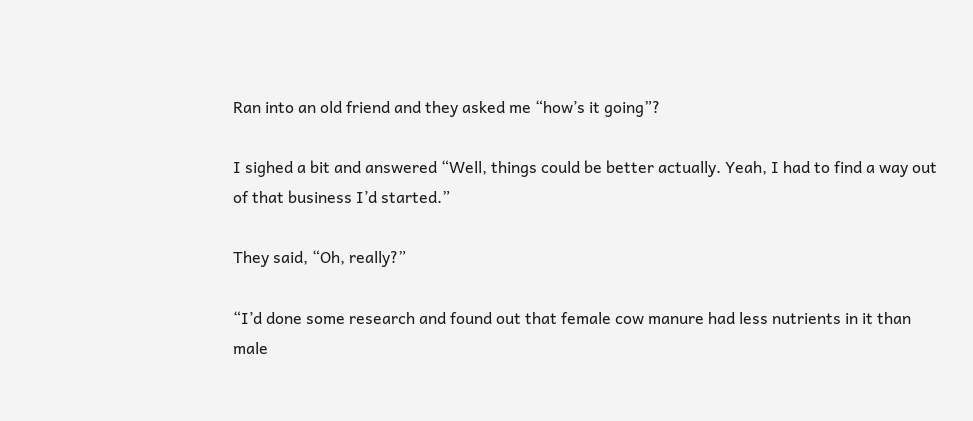Ran into an old friend and they asked me “how’s it going”?

I sighed a bit and answered “Well, things could be better actually. Yeah, I had to find a way out of that business I’d started.”

They said, “Oh, really?”

“I’d done some research and found out that female cow manure had less nutrients in it than male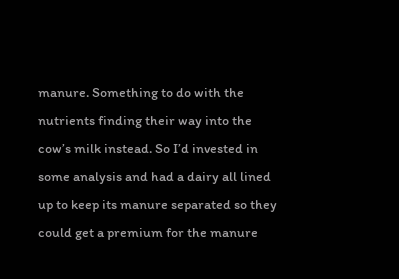manure. Something to do with the nutrients finding their way into the cow’s milk instead. So I’d invested in some analysis and had a dairy all lined up to keep its manure separated so they could get a premium for the manure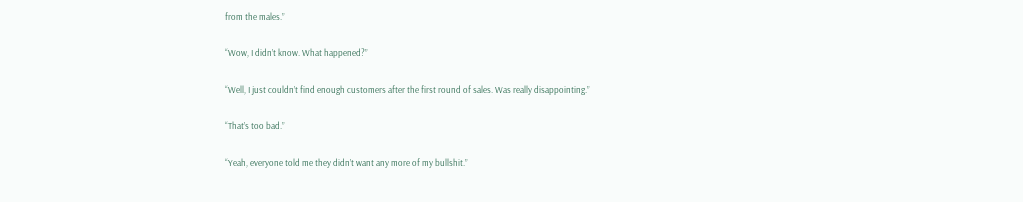from the males.”

“Wow, I didn’t know. What happened?”

“Well, I just couldn’t find enough customers after the first round of sales. Was really disappointing.”

“That’s too bad.”

“Yeah, everyone told me they didn’t want any more of my bullshit.”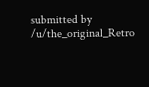submitted by /u/the_original_Retro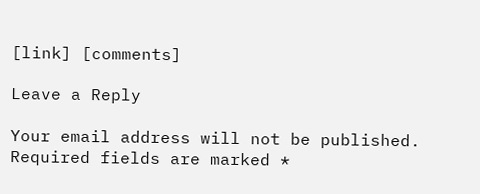[link] [comments]

Leave a Reply

Your email address will not be published. Required fields are marked *